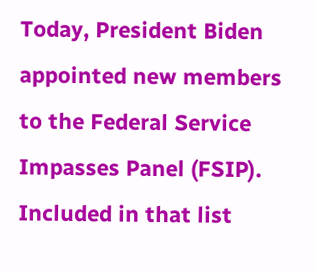Today, President Biden appointed new members to the Federal Service Impasses Panel (FSIP). Included in that list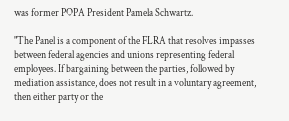was former POPA President Pamela Schwartz.

"The Panel is a component of the FLRA that resolves impasses between federal agencies and unions representing federal employees. If bargaining between the parties, followed by mediation assistance, does not result in a voluntary agreement, then either party or the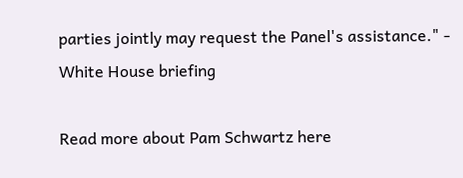parties jointly may request the Panel's assistance." - White House briefing

Read more about Pam Schwartz here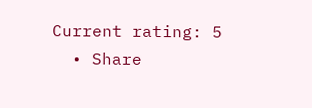Current rating: 5
  • Share